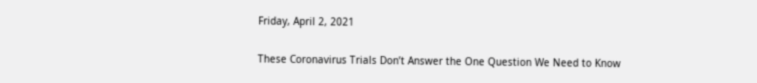Friday, April 2, 2021

These Coronavirus Trials Don’t Answer the One Question We Need to Know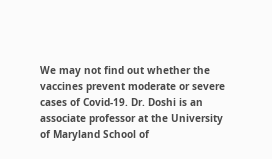We may not find out whether the vaccines prevent moderate or severe cases of Covid-19. Dr. Doshi is an associate professor at the University of Maryland School of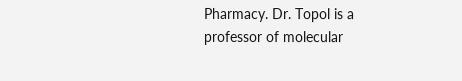Pharmacy. Dr. Topol is a professor of molecular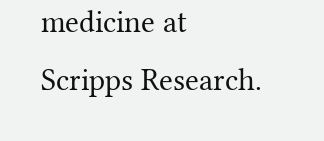medicine at Scripps Research.